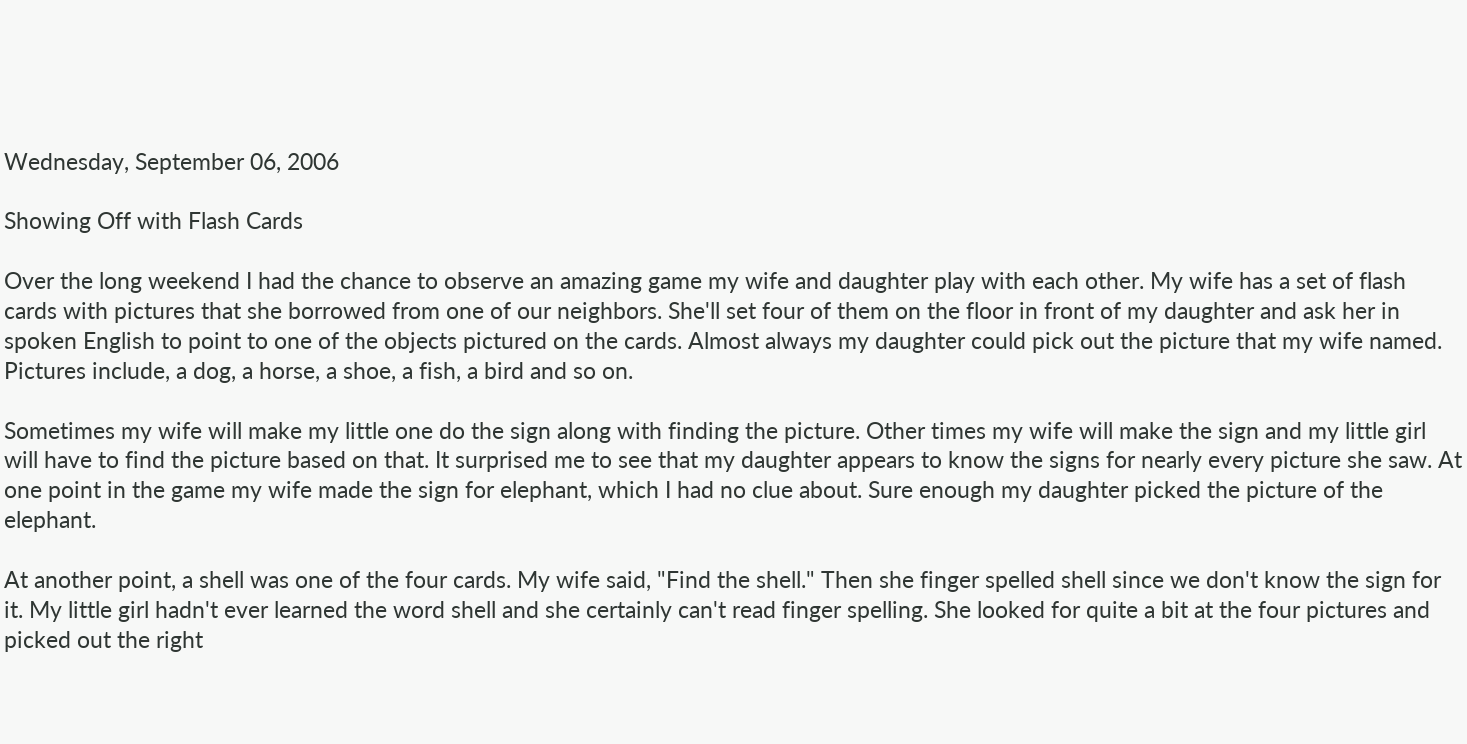Wednesday, September 06, 2006

Showing Off with Flash Cards

Over the long weekend I had the chance to observe an amazing game my wife and daughter play with each other. My wife has a set of flash cards with pictures that she borrowed from one of our neighbors. She'll set four of them on the floor in front of my daughter and ask her in spoken English to point to one of the objects pictured on the cards. Almost always my daughter could pick out the picture that my wife named. Pictures include, a dog, a horse, a shoe, a fish, a bird and so on.

Sometimes my wife will make my little one do the sign along with finding the picture. Other times my wife will make the sign and my little girl will have to find the picture based on that. It surprised me to see that my daughter appears to know the signs for nearly every picture she saw. At one point in the game my wife made the sign for elephant, which I had no clue about. Sure enough my daughter picked the picture of the elephant.

At another point, a shell was one of the four cards. My wife said, "Find the shell." Then she finger spelled shell since we don't know the sign for it. My little girl hadn't ever learned the word shell and she certainly can't read finger spelling. She looked for quite a bit at the four pictures and picked out the right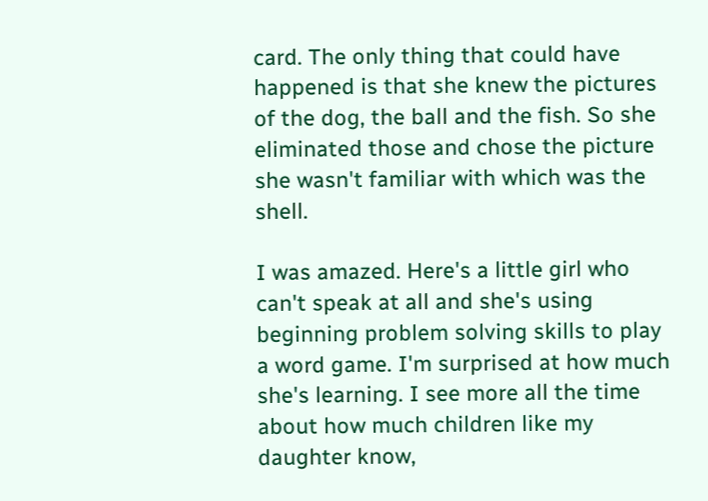card. The only thing that could have happened is that she knew the pictures of the dog, the ball and the fish. So she eliminated those and chose the picture she wasn't familiar with which was the shell.

I was amazed. Here's a little girl who can't speak at all and she's using beginning problem solving skills to play a word game. I'm surprised at how much she's learning. I see more all the time about how much children like my daughter know,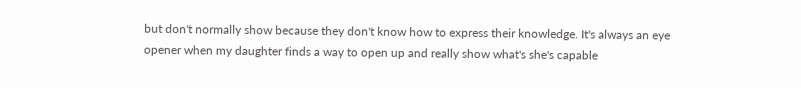but don't normally show because they don't know how to express their knowledge. It's always an eye opener when my daughter finds a way to open up and really show what's she's capable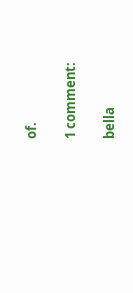of.

1 comment:

bella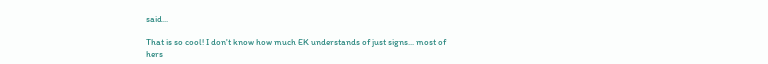said...

That is so cool! I don't know how much EK understands of just signs... most of hers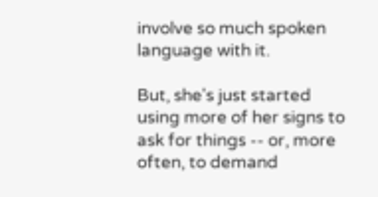involve so much spoken language with it.

But, she's just started using more of her signs to ask for things -- or, more often, to demand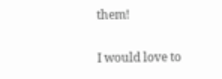them!

I would love to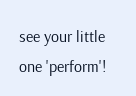see your little one 'perform'!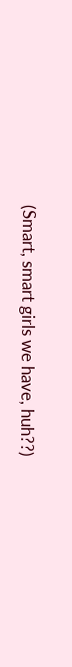(Smart, smart girls we have, huh??)